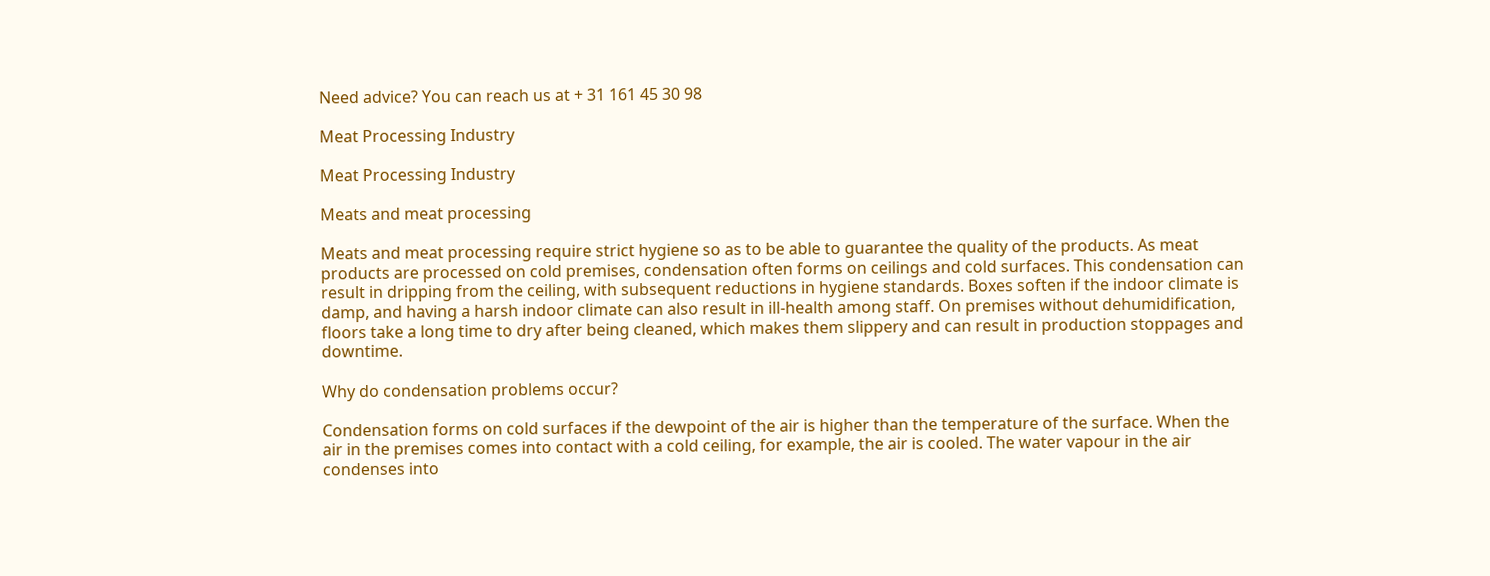Need advice? You can reach us at + 31 161 45 30 98

Meat Processing Industry

Meat Processing Industry

Meats and meat processing

Meats and meat processing require strict hygiene so as to be able to guarantee the quality of the products. As meat products are processed on cold premises, condensation often forms on ceilings and cold surfaces. This condensation can result in dripping from the ceiling, with subsequent reductions in hygiene standards. Boxes soften if the indoor climate is damp, and having a harsh indoor climate can also result in ill-health among staff. On premises without dehumidification, floors take a long time to dry after being cleaned, which makes them slippery and can result in production stoppages and downtime.

Why do condensation problems occur?

Condensation forms on cold surfaces if the dewpoint of the air is higher than the temperature of the surface. When the air in the premises comes into contact with a cold ceiling, for example, the air is cooled. The water vapour in the air condenses into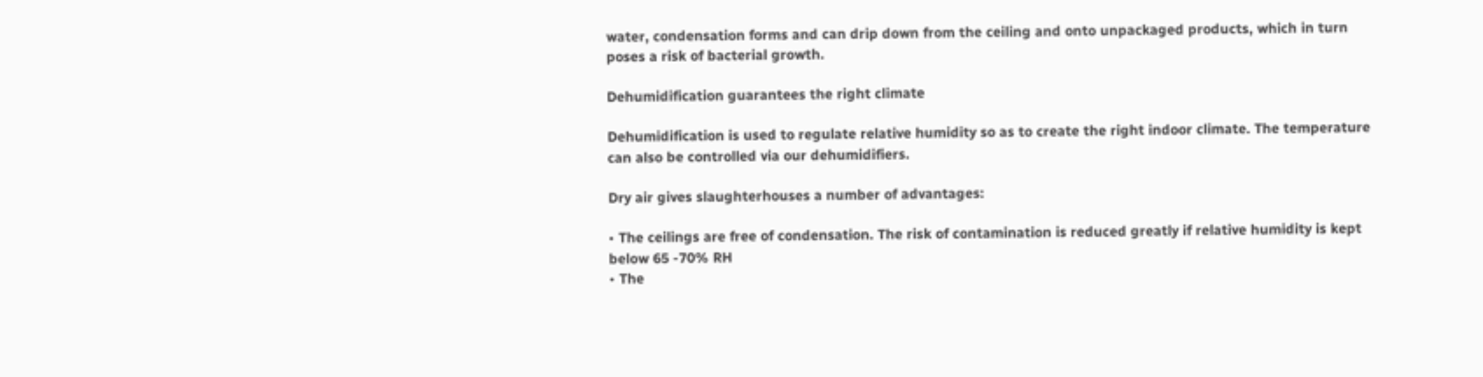water, condensation forms and can drip down from the ceiling and onto unpackaged products, which in turn poses a risk of bacterial growth.

Dehumidification guarantees the right climate

Dehumidification is used to regulate relative humidity so as to create the right indoor climate. The temperature can also be controlled via our dehumidifiers.

Dry air gives slaughterhouses a number of advantages:

• The ceilings are free of condensation. The risk of contamination is reduced greatly if relative humidity is kept below 65 -70% RH
• The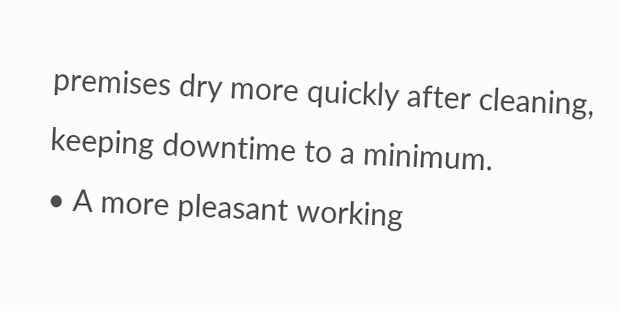premises dry more quickly after cleaning, keeping downtime to a minimum.
• A more pleasant working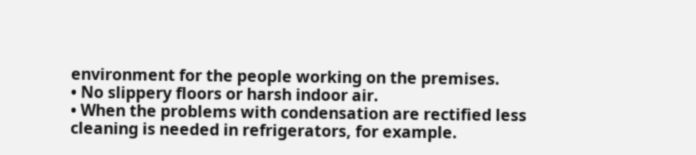environment for the people working on the premises.
• No slippery floors or harsh indoor air.
• When the problems with condensation are rectified less cleaning is needed in refrigerators, for example.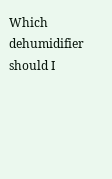Which dehumidifier should I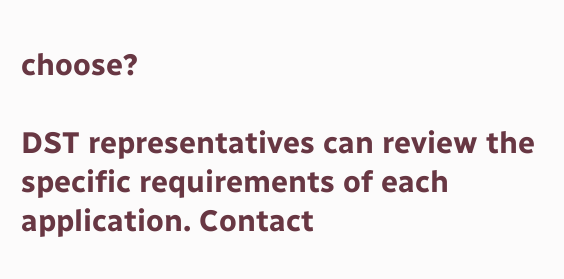choose?

DST representatives can review the specific requirements of each application. Contact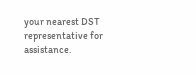your nearest DST representative for assistance.